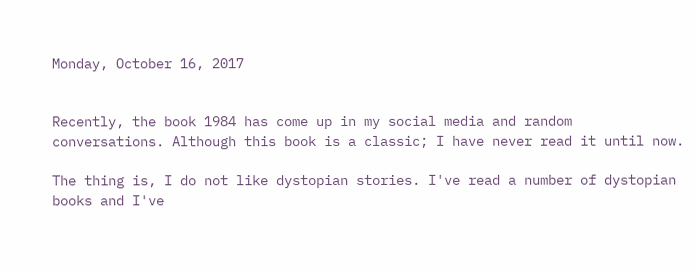Monday, October 16, 2017


Recently, the book 1984 has come up in my social media and random conversations. Although this book is a classic; I have never read it until now.

The thing is, I do not like dystopian stories. I've read a number of dystopian books and I've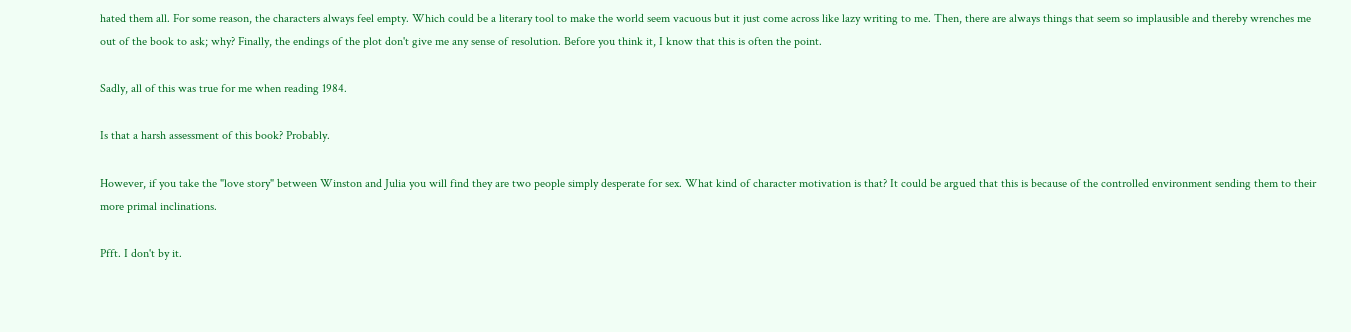hated them all. For some reason, the characters always feel empty. Which could be a literary tool to make the world seem vacuous but it just come across like lazy writing to me. Then, there are always things that seem so implausible and thereby wrenches me out of the book to ask; why? Finally, the endings of the plot don't give me any sense of resolution. Before you think it, I know that this is often the point.

Sadly, all of this was true for me when reading 1984.

Is that a harsh assessment of this book? Probably.

However, if you take the "love story" between Winston and Julia you will find they are two people simply desperate for sex. What kind of character motivation is that? It could be argued that this is because of the controlled environment sending them to their more primal inclinations.

Pfft. I don't by it.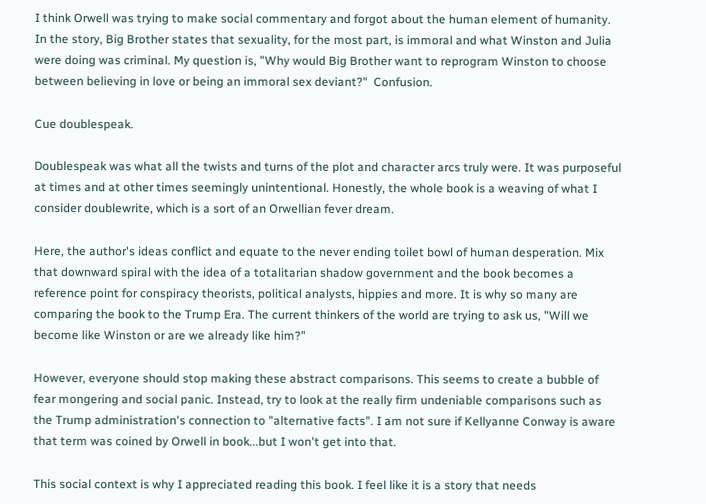I think Orwell was trying to make social commentary and forgot about the human element of humanity. In the story, Big Brother states that sexuality, for the most part, is immoral and what Winston and Julia were doing was criminal. My question is, "Why would Big Brother want to reprogram Winston to choose between believing in love or being an immoral sex deviant?"  Confusion.

Cue doublespeak.

Doublespeak was what all the twists and turns of the plot and character arcs truly were. It was purposeful at times and at other times seemingly unintentional. Honestly, the whole book is a weaving of what I consider doublewrite, which is a sort of an Orwellian fever dream.

Here, the author's ideas conflict and equate to the never ending toilet bowl of human desperation. Mix that downward spiral with the idea of a totalitarian shadow government and the book becomes a reference point for conspiracy theorists, political analysts, hippies and more. It is why so many are comparing the book to the Trump Era. The current thinkers of the world are trying to ask us, "Will we become like Winston or are we already like him?"

However, everyone should stop making these abstract comparisons. This seems to create a bubble of fear mongering and social panic. Instead, try to look at the really firm undeniable comparisons such as the Trump administration's connection to "alternative facts". I am not sure if Kellyanne Conway is aware that term was coined by Orwell in book...but I won't get into that.

This social context is why I appreciated reading this book. I feel like it is a story that needs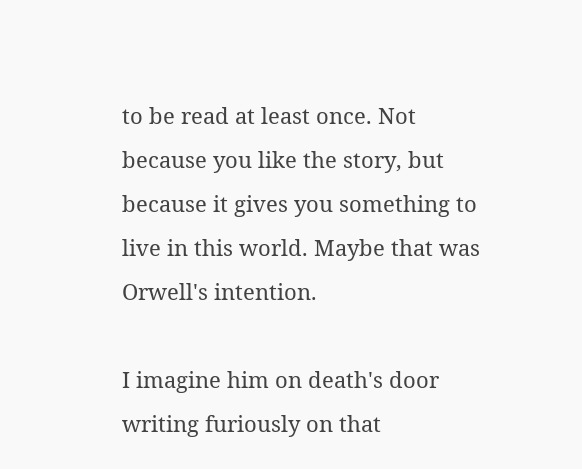to be read at least once. Not because you like the story, but because it gives you something to live in this world. Maybe that was Orwell's intention.

I imagine him on death's door writing furiously on that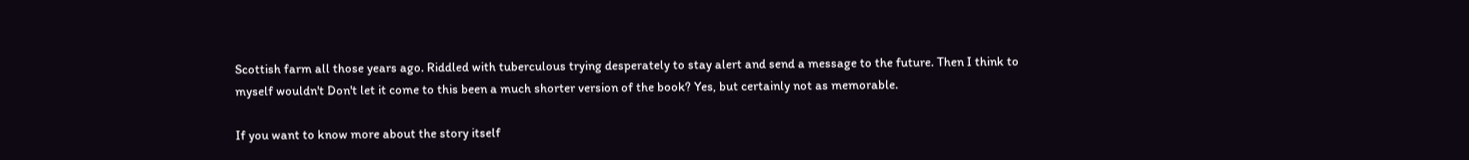Scottish farm all those years ago. Riddled with tuberculous trying desperately to stay alert and send a message to the future. Then I think to myself wouldn't Don't let it come to this been a much shorter version of the book? Yes, but certainly not as memorable.

If you want to know more about the story itself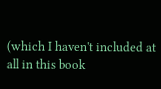(which I haven't included at all in this book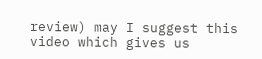review) may I suggest this video which gives us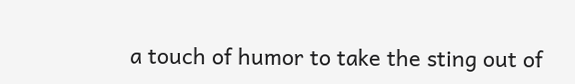a touch of humor to take the sting out of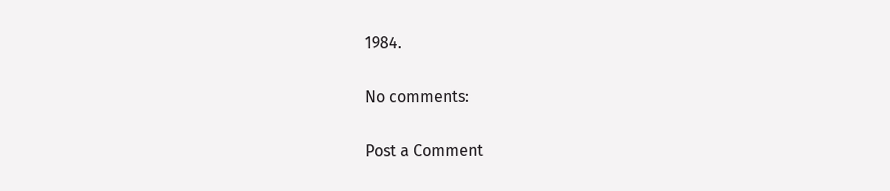1984.

No comments:

Post a Comment